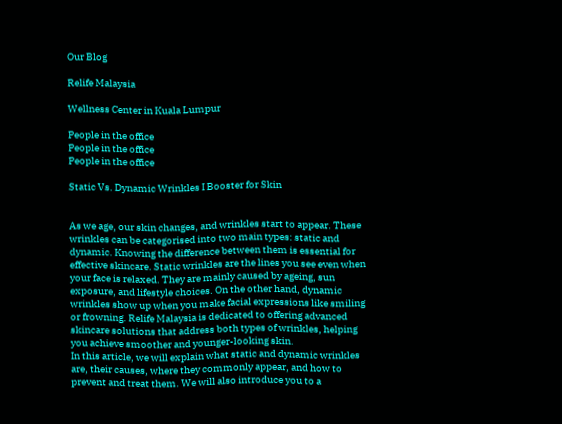Our Blog

Relife Malaysia

Wellness Center in Kuala Lumpur

People in the office
People in the office
People in the office

Static Vs. Dynamic Wrinkles I Booster for Skin


As we age, our skin changes, and wrinkles start to appear. These wrinkles can be categorised into two main types: static and dynamic. Knowing the difference between them is essential for effective skincare. Static wrinkles are the lines you see even when your face is relaxed. They are mainly caused by ageing, sun exposure, and lifestyle choices. On the other hand, dynamic wrinkles show up when you make facial expressions like smiling or frowning. Relife Malaysia is dedicated to offering advanced skincare solutions that address both types of wrinkles, helping you achieve smoother and younger-looking skin.
In this article, we will explain what static and dynamic wrinkles are, their causes, where they commonly appear, and how to prevent and treat them. We will also introduce you to a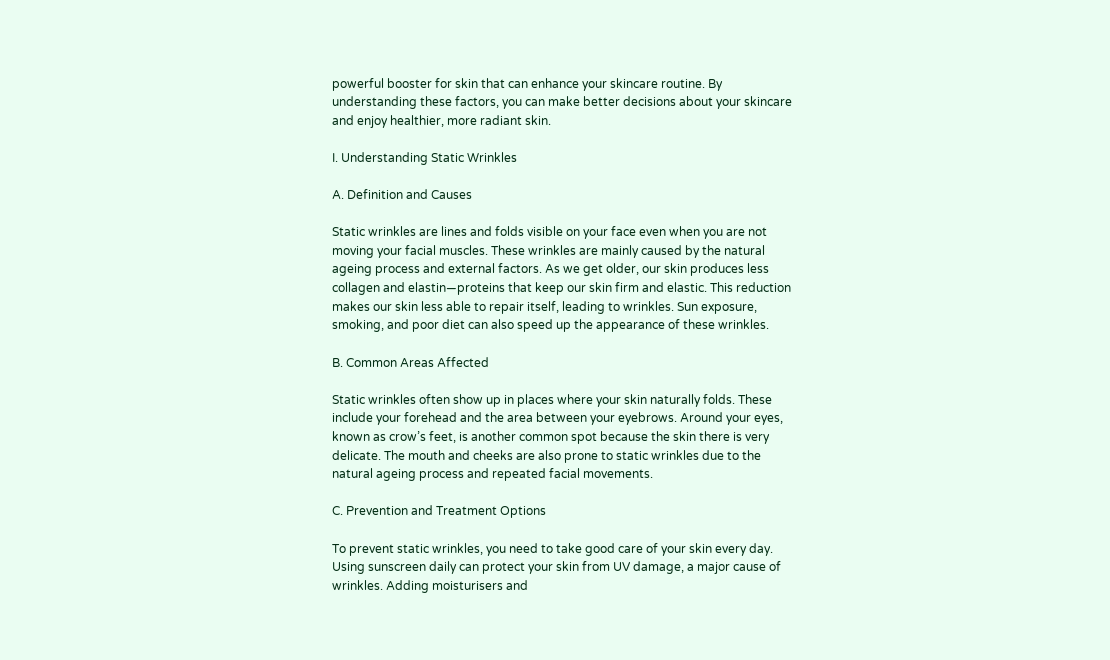powerful booster for skin that can enhance your skincare routine. By understanding these factors, you can make better decisions about your skincare and enjoy healthier, more radiant skin.

I. Understanding Static Wrinkles

A. Definition and Causes

Static wrinkles are lines and folds visible on your face even when you are not moving your facial muscles. These wrinkles are mainly caused by the natural ageing process and external factors. As we get older, our skin produces less collagen and elastin—proteins that keep our skin firm and elastic. This reduction makes our skin less able to repair itself, leading to wrinkles. Sun exposure, smoking, and poor diet can also speed up the appearance of these wrinkles.

B. Common Areas Affected

Static wrinkles often show up in places where your skin naturally folds. These include your forehead and the area between your eyebrows. Around your eyes, known as crow’s feet, is another common spot because the skin there is very delicate. The mouth and cheeks are also prone to static wrinkles due to the natural ageing process and repeated facial movements.

C. Prevention and Treatment Options

To prevent static wrinkles, you need to take good care of your skin every day. Using sunscreen daily can protect your skin from UV damage, a major cause of wrinkles. Adding moisturisers and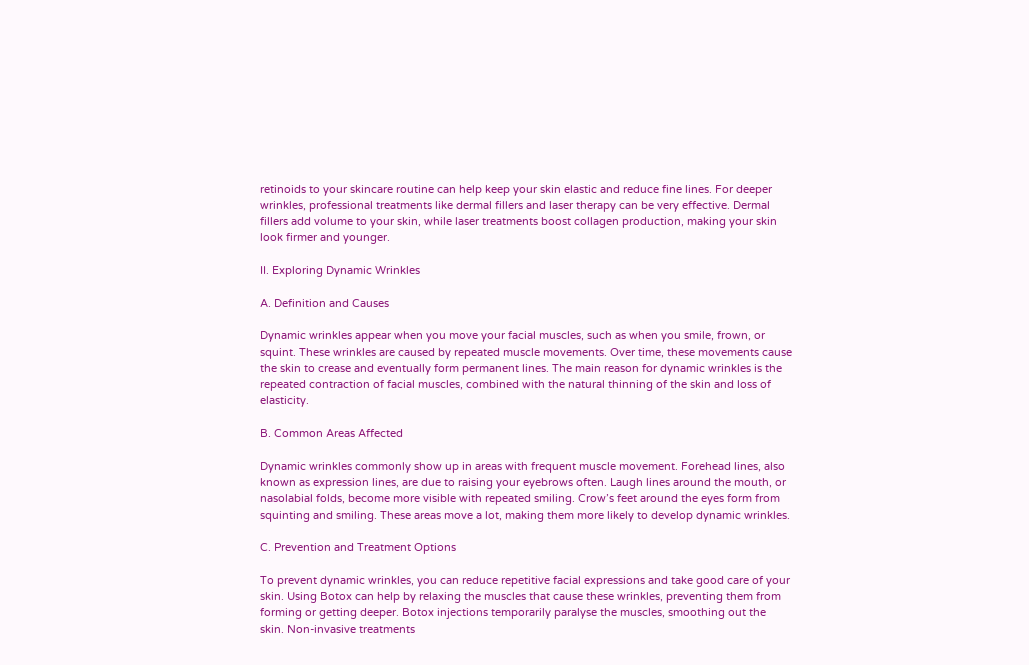retinoids to your skincare routine can help keep your skin elastic and reduce fine lines. For deeper wrinkles, professional treatments like dermal fillers and laser therapy can be very effective. Dermal fillers add volume to your skin, while laser treatments boost collagen production, making your skin look firmer and younger.

II. Exploring Dynamic Wrinkles

A. Definition and Causes

Dynamic wrinkles appear when you move your facial muscles, such as when you smile, frown, or squint. These wrinkles are caused by repeated muscle movements. Over time, these movements cause the skin to crease and eventually form permanent lines. The main reason for dynamic wrinkles is the repeated contraction of facial muscles, combined with the natural thinning of the skin and loss of elasticity.

B. Common Areas Affected

Dynamic wrinkles commonly show up in areas with frequent muscle movement. Forehead lines, also known as expression lines, are due to raising your eyebrows often. Laugh lines around the mouth, or nasolabial folds, become more visible with repeated smiling. Crow’s feet around the eyes form from squinting and smiling. These areas move a lot, making them more likely to develop dynamic wrinkles.

C. Prevention and Treatment Options

To prevent dynamic wrinkles, you can reduce repetitive facial expressions and take good care of your skin. Using Botox can help by relaxing the muscles that cause these wrinkles, preventing them from forming or getting deeper. Botox injections temporarily paralyse the muscles, smoothing out the skin. Non-invasive treatments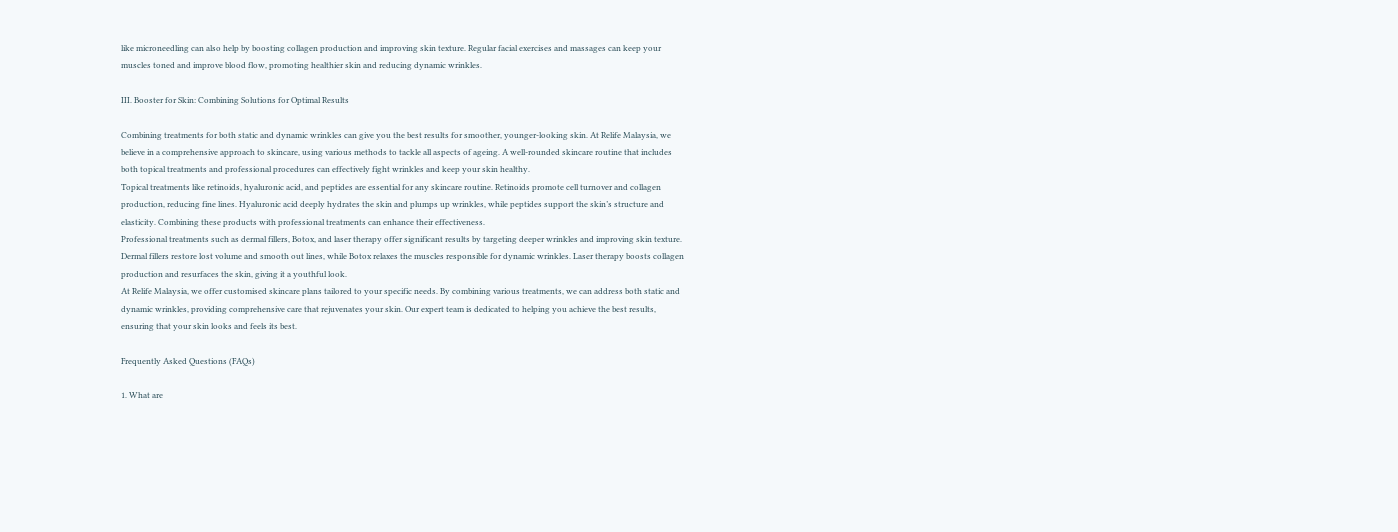like microneedling can also help by boosting collagen production and improving skin texture. Regular facial exercises and massages can keep your muscles toned and improve blood flow, promoting healthier skin and reducing dynamic wrinkles.

III. Booster for Skin: Combining Solutions for Optimal Results

Combining treatments for both static and dynamic wrinkles can give you the best results for smoother, younger-looking skin. At Relife Malaysia, we believe in a comprehensive approach to skincare, using various methods to tackle all aspects of ageing. A well-rounded skincare routine that includes both topical treatments and professional procedures can effectively fight wrinkles and keep your skin healthy.
Topical treatments like retinoids, hyaluronic acid, and peptides are essential for any skincare routine. Retinoids promote cell turnover and collagen production, reducing fine lines. Hyaluronic acid deeply hydrates the skin and plumps up wrinkles, while peptides support the skin’s structure and elasticity. Combining these products with professional treatments can enhance their effectiveness.
Professional treatments such as dermal fillers, Botox, and laser therapy offer significant results by targeting deeper wrinkles and improving skin texture. Dermal fillers restore lost volume and smooth out lines, while Botox relaxes the muscles responsible for dynamic wrinkles. Laser therapy boosts collagen production and resurfaces the skin, giving it a youthful look.
At Relife Malaysia, we offer customised skincare plans tailored to your specific needs. By combining various treatments, we can address both static and dynamic wrinkles, providing comprehensive care that rejuvenates your skin. Our expert team is dedicated to helping you achieve the best results, ensuring that your skin looks and feels its best.

Frequently Asked Questions (FAQs)

1. What are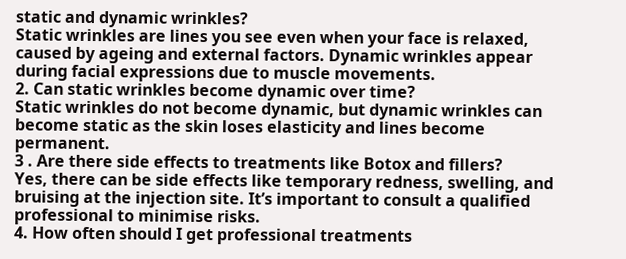static and dynamic wrinkles?
Static wrinkles are lines you see even when your face is relaxed, caused by ageing and external factors. Dynamic wrinkles appear during facial expressions due to muscle movements.
2. Can static wrinkles become dynamic over time?
Static wrinkles do not become dynamic, but dynamic wrinkles can become static as the skin loses elasticity and lines become permanent.
3 . Are there side effects to treatments like Botox and fillers?
Yes, there can be side effects like temporary redness, swelling, and bruising at the injection site. It’s important to consult a qualified professional to minimise risks.
4. How often should I get professional treatments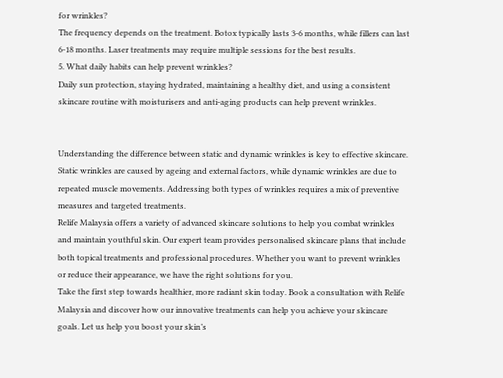for wrinkles?
The frequency depends on the treatment. Botox typically lasts 3-6 months, while fillers can last 6-18 months. Laser treatments may require multiple sessions for the best results.
5. What daily habits can help prevent wrinkles?
Daily sun protection, staying hydrated, maintaining a healthy diet, and using a consistent skincare routine with moisturisers and anti-aging products can help prevent wrinkles.


Understanding the difference between static and dynamic wrinkles is key to effective skincare. Static wrinkles are caused by ageing and external factors, while dynamic wrinkles are due to repeated muscle movements. Addressing both types of wrinkles requires a mix of preventive measures and targeted treatments.
Relife Malaysia offers a variety of advanced skincare solutions to help you combat wrinkles and maintain youthful skin. Our expert team provides personalised skincare plans that include both topical treatments and professional procedures. Whether you want to prevent wrinkles or reduce their appearance, we have the right solutions for you.
Take the first step towards healthier, more radiant skin today. Book a consultation with Relife Malaysia and discover how our innovative treatments can help you achieve your skincare goals. Let us help you boost your skin’s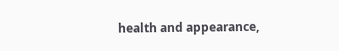health and appearance,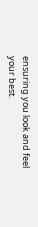ensuring you look and feel your best.